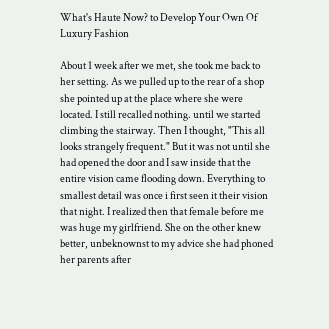What's Haute Now? to Develop Your Own Of Luxury Fashion

About 1 week after we met, she took me back to her setting. As we pulled up to the rear of a shop she pointed up at the place where she were located. I still recalled nothing. until we started climbing the stairway. Then I thought, "This all looks strangely frequent." But it was not until she had opened the door and I saw inside that the entire vision came flooding down. Everything to smallest detail was once i first seen it their vision that night. I realized then that female before me was huge my girlfriend. She on the other knew better, unbeknownst to my advice she had phoned her parents after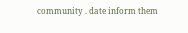community . date inform them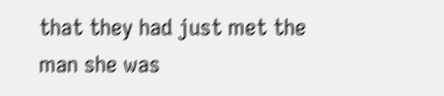that they had just met the man she was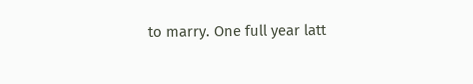to marry. One full year latt